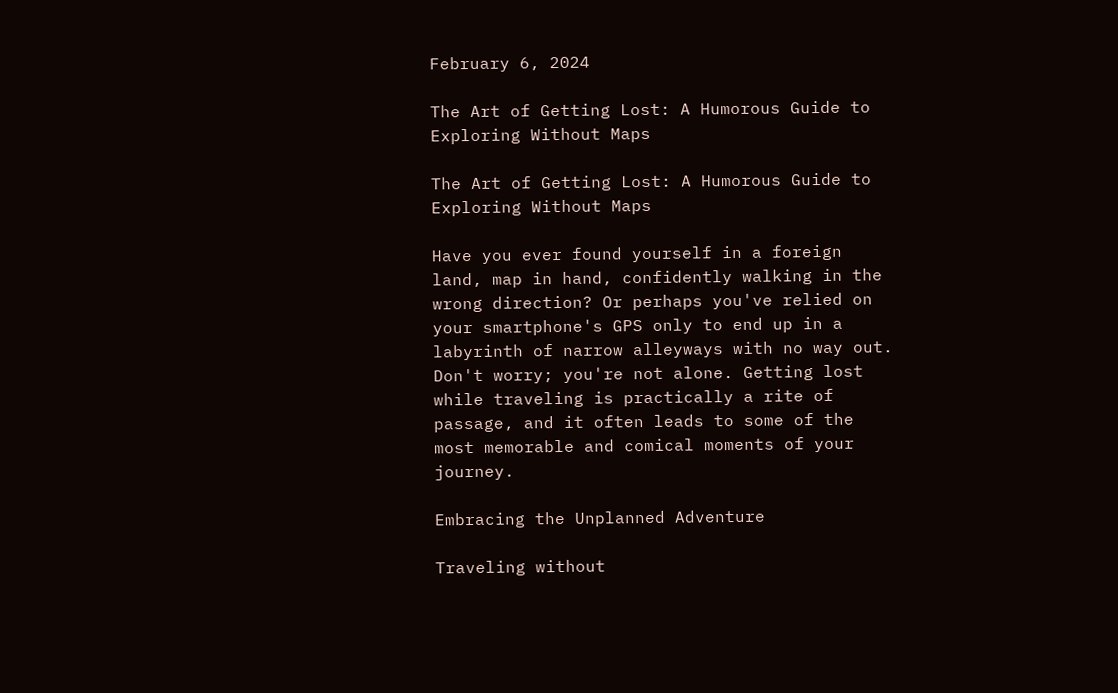February 6, 2024

The Art of Getting Lost: A Humorous Guide to Exploring Without Maps

The Art of Getting Lost: A Humorous Guide to Exploring Without Maps

Have you ever found yourself in a foreign land, map in hand, confidently walking in the wrong direction? Or perhaps you've relied on your smartphone's GPS only to end up in a labyrinth of narrow alleyways with no way out. Don't worry; you're not alone. Getting lost while traveling is practically a rite of passage, and it often leads to some of the most memorable and comical moments of your journey.

Embracing the Unplanned Adventure

Traveling without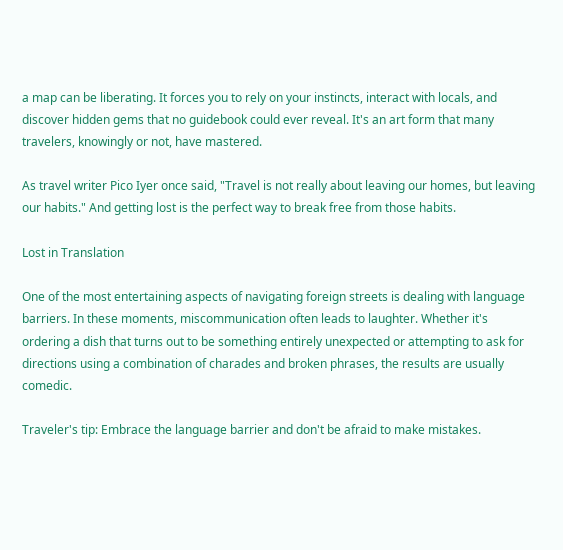a map can be liberating. It forces you to rely on your instincts, interact with locals, and discover hidden gems that no guidebook could ever reveal. It's an art form that many travelers, knowingly or not, have mastered.

As travel writer Pico Iyer once said, "Travel is not really about leaving our homes, but leaving our habits." And getting lost is the perfect way to break free from those habits.

Lost in Translation

One of the most entertaining aspects of navigating foreign streets is dealing with language barriers. In these moments, miscommunication often leads to laughter. Whether it's ordering a dish that turns out to be something entirely unexpected or attempting to ask for directions using a combination of charades and broken phrases, the results are usually comedic.

Traveler's tip: Embrace the language barrier and don't be afraid to make mistakes.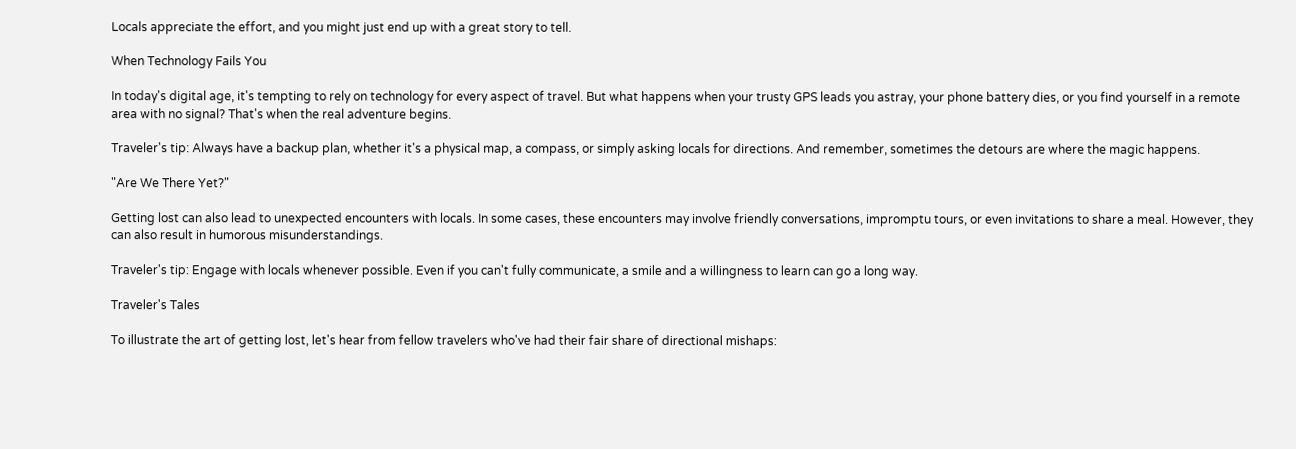Locals appreciate the effort, and you might just end up with a great story to tell.

When Technology Fails You

In today's digital age, it's tempting to rely on technology for every aspect of travel. But what happens when your trusty GPS leads you astray, your phone battery dies, or you find yourself in a remote area with no signal? That's when the real adventure begins.

Traveler's tip: Always have a backup plan, whether it's a physical map, a compass, or simply asking locals for directions. And remember, sometimes the detours are where the magic happens.

"Are We There Yet?"

Getting lost can also lead to unexpected encounters with locals. In some cases, these encounters may involve friendly conversations, impromptu tours, or even invitations to share a meal. However, they can also result in humorous misunderstandings.

Traveler's tip: Engage with locals whenever possible. Even if you can't fully communicate, a smile and a willingness to learn can go a long way.

Traveler's Tales

To illustrate the art of getting lost, let's hear from fellow travelers who've had their fair share of directional mishaps: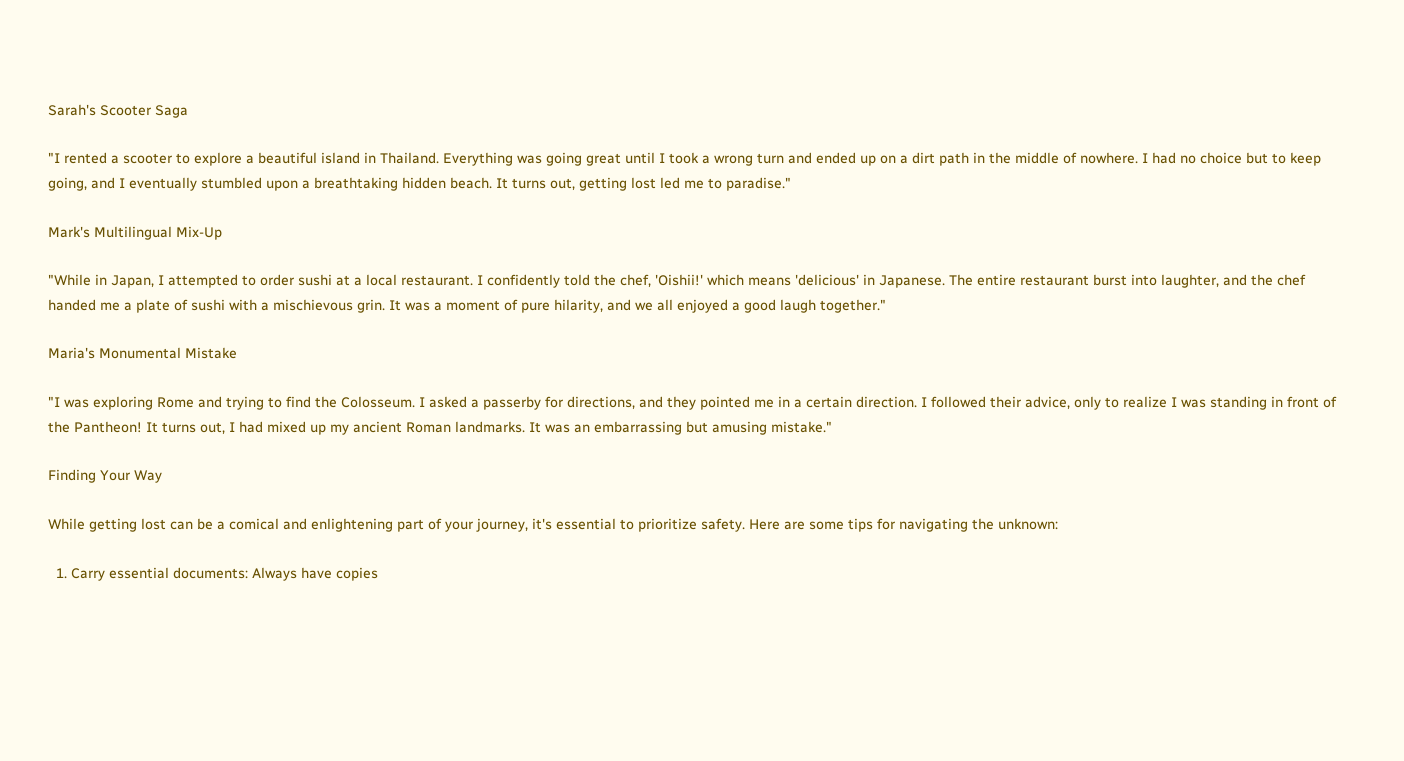Sarah's Scooter Saga

"I rented a scooter to explore a beautiful island in Thailand. Everything was going great until I took a wrong turn and ended up on a dirt path in the middle of nowhere. I had no choice but to keep going, and I eventually stumbled upon a breathtaking hidden beach. It turns out, getting lost led me to paradise."

Mark's Multilingual Mix-Up

"While in Japan, I attempted to order sushi at a local restaurant. I confidently told the chef, 'Oishii!' which means 'delicious' in Japanese. The entire restaurant burst into laughter, and the chef handed me a plate of sushi with a mischievous grin. It was a moment of pure hilarity, and we all enjoyed a good laugh together."

Maria's Monumental Mistake

"I was exploring Rome and trying to find the Colosseum. I asked a passerby for directions, and they pointed me in a certain direction. I followed their advice, only to realize I was standing in front of the Pantheon! It turns out, I had mixed up my ancient Roman landmarks. It was an embarrassing but amusing mistake."

Finding Your Way

While getting lost can be a comical and enlightening part of your journey, it's essential to prioritize safety. Here are some tips for navigating the unknown:

  1. Carry essential documents: Always have copies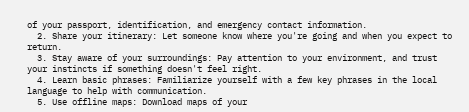of your passport, identification, and emergency contact information.
  2. Share your itinerary: Let someone know where you're going and when you expect to return.
  3. Stay aware of your surroundings: Pay attention to your environment, and trust your instincts if something doesn't feel right.
  4. Learn basic phrases: Familiarize yourself with a few key phrases in the local language to help with communication.
  5. Use offline maps: Download maps of your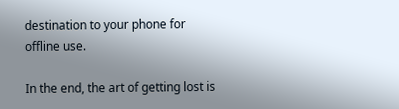destination to your phone for offline use.

In the end, the art of getting lost is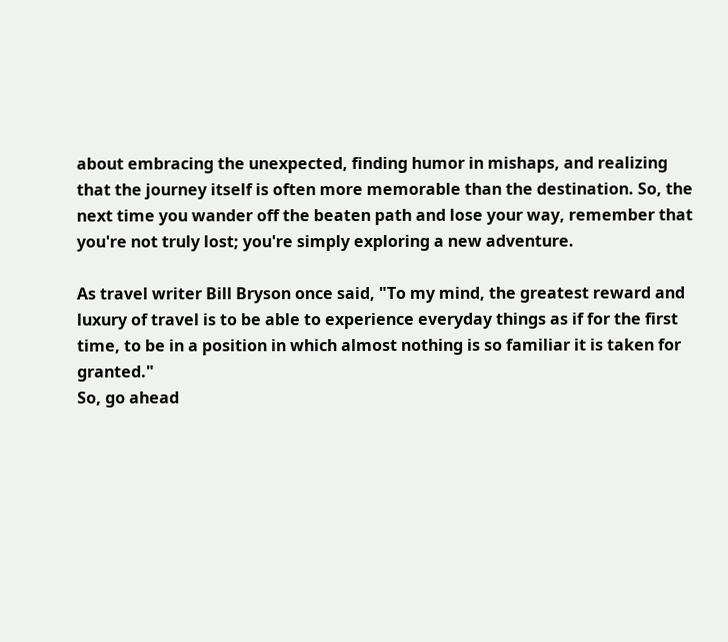about embracing the unexpected, finding humor in mishaps, and realizing that the journey itself is often more memorable than the destination. So, the next time you wander off the beaten path and lose your way, remember that you're not truly lost; you're simply exploring a new adventure.

As travel writer Bill Bryson once said, "To my mind, the greatest reward and luxury of travel is to be able to experience everyday things as if for the first time, to be in a position in which almost nothing is so familiar it is taken for granted."
So, go ahead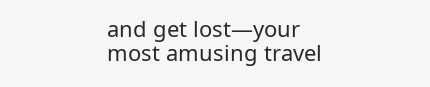and get lost—your most amusing travel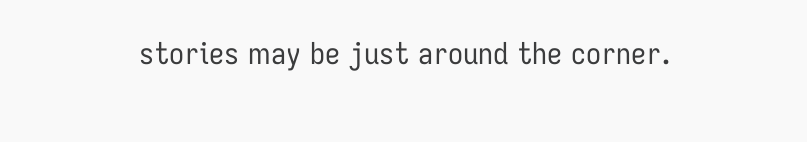stories may be just around the corner.